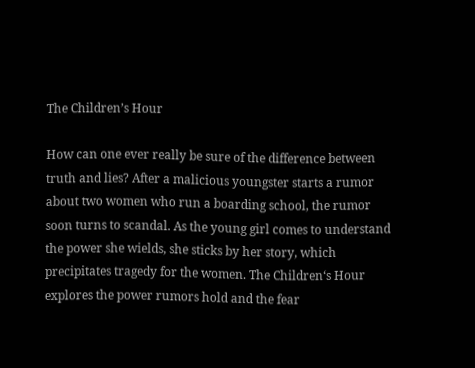The Children’s Hour

How can one ever really be sure of the difference between truth and lies? After a malicious youngster starts a rumor about two women who run a boarding school, the rumor soon turns to scandal. As the young girl comes to understand the power she wields, she sticks by her story, which precipitates tragedy for the women. The Children‘s Hour explores the power rumors hold and the fear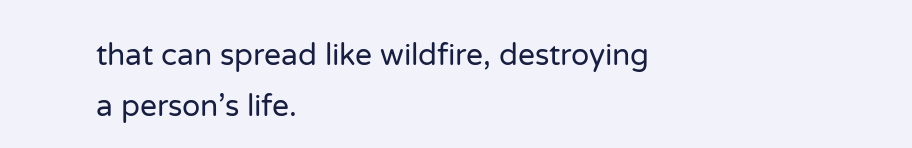that can spread like wildfire, destroying a person’s life.